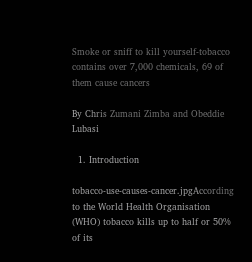Smoke or sniff to kill yourself-tobacco contains over 7,000 chemicals, 69 of them cause cancers

By Chris Zumani Zimba and Obeddie Lubasi

  1. Introduction

tobacco-use-causes-cancer.jpgAccording to the World Health Organisation (WHO) tobacco kills up to half or 50% of its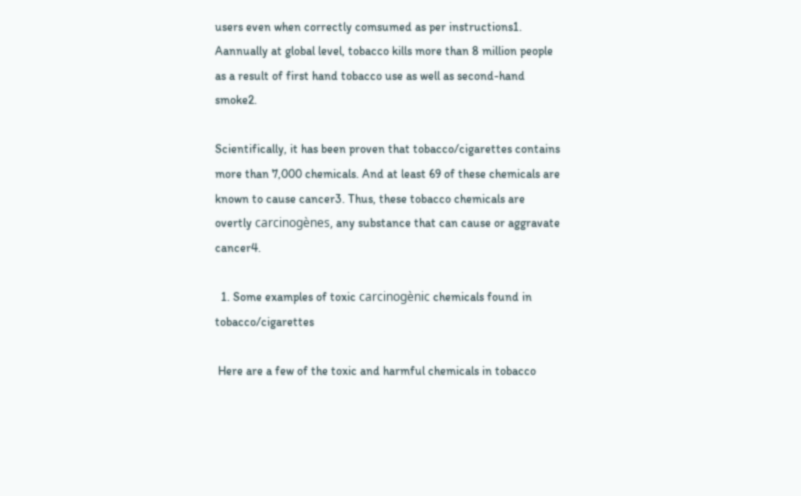users even when correctly comsumed as per instructions1.  Aannually at global level, tobacco kills more than 8 million people as a result of first hand tobacco use as well as second-hand smoke2.

Scientifically, it has been proven that tobacco/cigarettes contains more than 7,000 chemicals. And at least 69 of these chemicals are known to cause cancer3. Thus, these tobacco chemicals are overtly carcinogènes, any substance that can cause or aggravate cancer4.

  1. Some examples of toxic carcinogènic chemicals found in tobacco/cigarettes

 Here are a few of the toxic and harmful chemicals in tobacco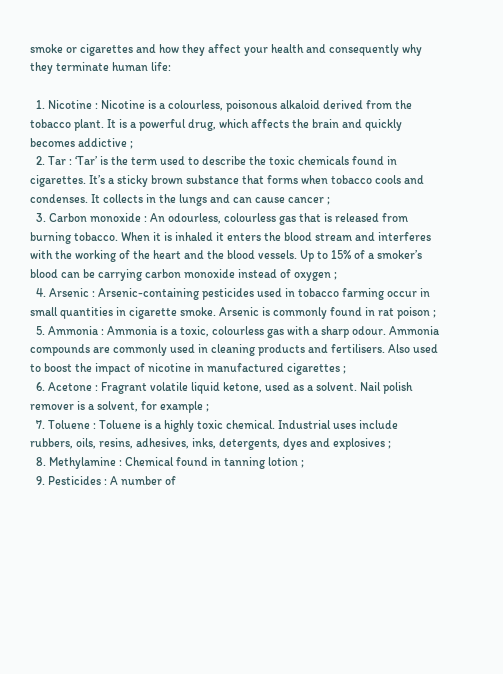smoke or cigarettes and how they affect your health and consequently why they terminate human life:

  1. Nicotine : Nicotine is a colourless, poisonous alkaloid derived from the tobacco plant. It is a powerful drug, which affects the brain and quickly becomes addictive ;
  2. Tar : ‘Tar’ is the term used to describe the toxic chemicals found in cigarettes. It’s a sticky brown substance that forms when tobacco cools and condenses. It collects in the lungs and can cause cancer ;
  3. Carbon monoxide : An odourless, colourless gas that is released from burning tobacco. When it is inhaled it enters the blood stream and interferes with the working of the heart and the blood vessels. Up to 15% of a smoker’s blood can be carrying carbon monoxide instead of oxygen ;
  4. Arsenic : Arsenic-containing pesticides used in tobacco farming occur in small quantities in cigarette smoke. Arsenic is commonly found in rat poison ;
  5. Ammonia : Ammonia is a toxic, colourless gas with a sharp odour. Ammonia compounds are commonly used in cleaning products and fertilisers. Also used to boost the impact of nicotine in manufactured cigarettes ;
  6. Acetone : Fragrant volatile liquid ketone, used as a solvent. Nail polish remover is a solvent, for example ;
  7. Toluene : Toluene is a highly toxic chemical. Industrial uses include rubbers, oils, resins, adhesives, inks, detergents, dyes and explosives ;
  8. Methylamine : Chemical found in tanning lotion ;
  9. Pesticides : A number of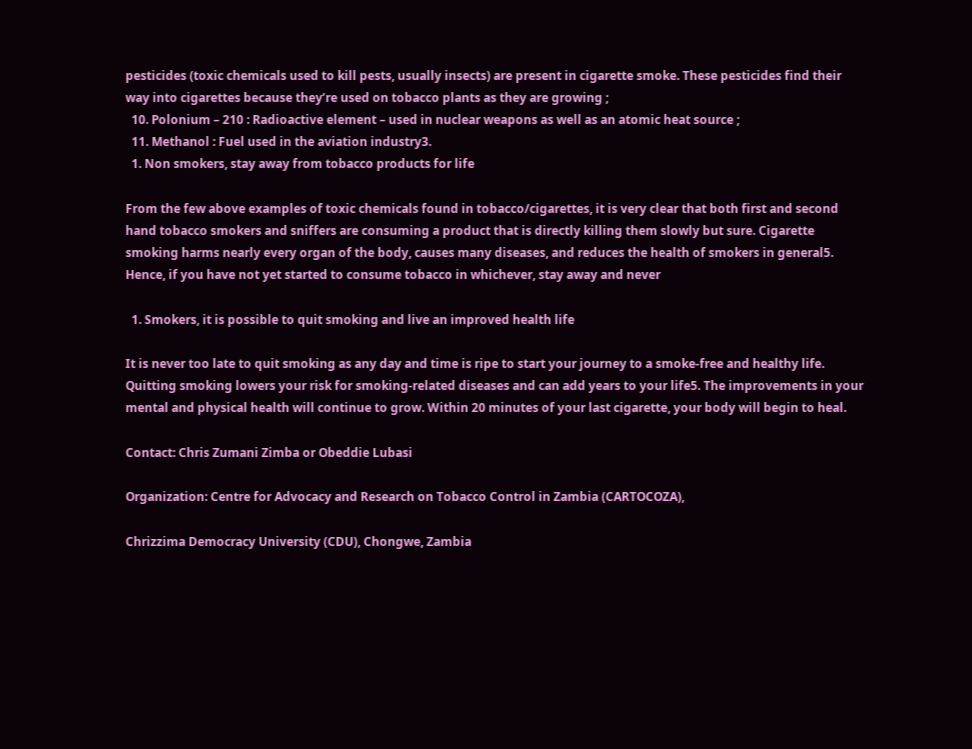pesticides (toxic chemicals used to kill pests, usually insects) are present in cigarette smoke. These pesticides find their way into cigarettes because they’re used on tobacco plants as they are growing ;
  10. Polonium – 210 : Radioactive element – used in nuclear weapons as well as an atomic heat source ;
  11. Methanol : Fuel used in the aviation industry3.
  1. Non smokers, stay away from tobacco products for life

From the few above examples of toxic chemicals found in tobacco/cigarettes, it is very clear that both first and second hand tobacco smokers and sniffers are consuming a product that is directly killing them slowly but sure. Cigarette smoking harms nearly every organ of the body, causes many diseases, and reduces the health of smokers in general5. Hence, if you have not yet started to consume tobacco in whichever, stay away and never

  1. Smokers, it is possible to quit smoking and live an improved health life

It is never too late to quit smoking as any day and time is ripe to start your journey to a smoke-free and healthy life. Quitting smoking lowers your risk for smoking-related diseases and can add years to your life5. The improvements in your mental and physical health will continue to grow. Within 20 minutes of your last cigarette, your body will begin to heal.

Contact: Chris Zumani Zimba or Obeddie Lubasi

Organization: Centre for Advocacy and Research on Tobacco Control in Zambia (CARTOCOZA),

Chrizzima Democracy University (CDU), Chongwe, Zambia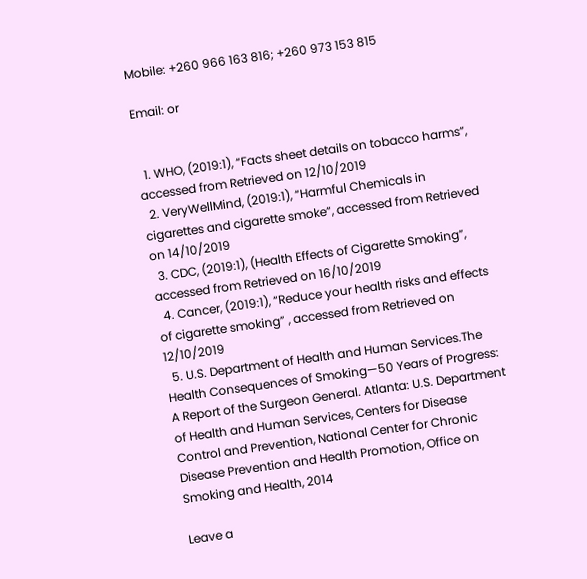Mobile: +260 966 163 816; +260 973 153 815

Email: or


  1. WHO, (2019:1), “Facts sheet details on tobacco harms”, accessed from Retrieved on 12/10/2019
  2. VeryWellMind, (2019:1), “Harmful Chemicals in cigarettes and cigarette smoke”, accessed from Retrieved on 14/10/2019
  3. CDC, (2019:1), (Health Effects of Cigarette Smoking”, accessed from Retrieved on 16/10/2019
  4. Cancer, (2019:1), “Reduce your health risks and effects of cigarette smoking” , accessed from Retrieved on 12/10/2019
  5. U.S. Department of Health and Human Services.The Health Consequences of Smoking—50 Years of Progress: A Report of the Surgeon General. Atlanta: U.S. Department of Health and Human Services, Centers for Disease Control and Prevention, National Center for Chronic Disease Prevention and Health Promotion, Office on Smoking and Health, 2014

Leave a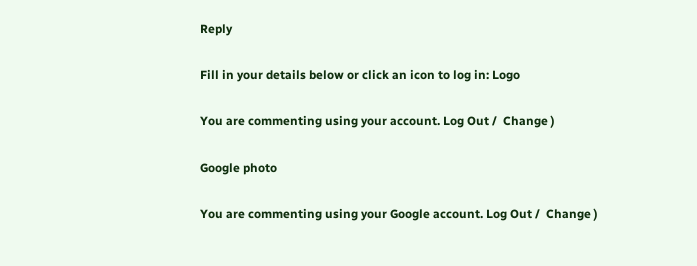Reply

Fill in your details below or click an icon to log in: Logo

You are commenting using your account. Log Out /  Change )

Google photo

You are commenting using your Google account. Log Out /  Change )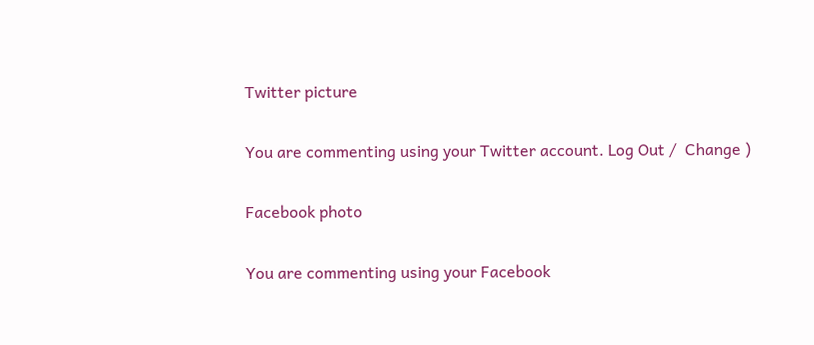Twitter picture

You are commenting using your Twitter account. Log Out /  Change )

Facebook photo

You are commenting using your Facebook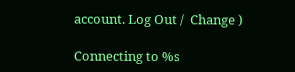account. Log Out /  Change )

Connecting to %s